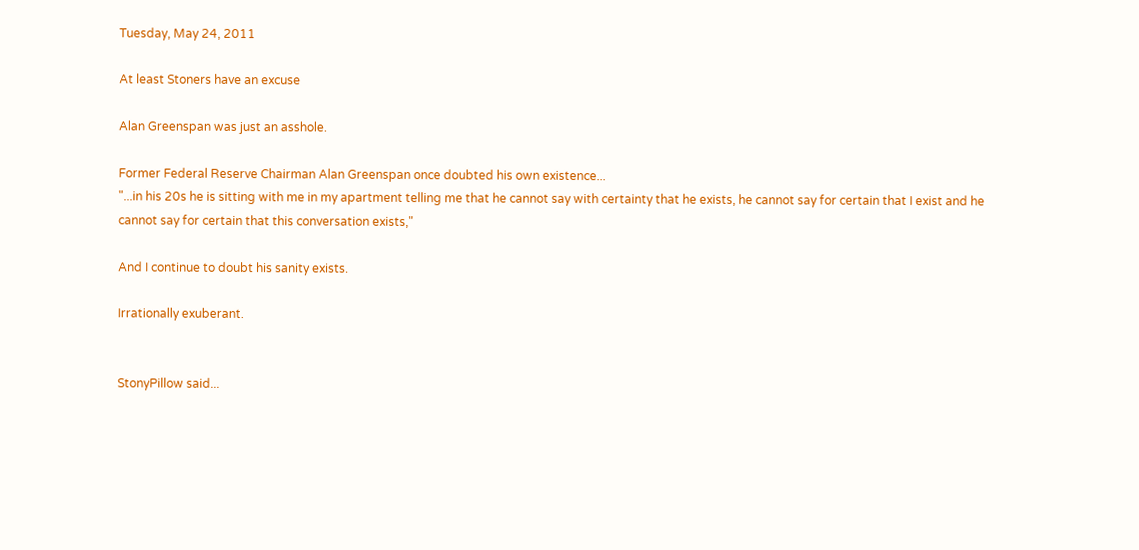Tuesday, May 24, 2011

At least Stoners have an excuse

Alan Greenspan was just an asshole.

Former Federal Reserve Chairman Alan Greenspan once doubted his own existence...
"...in his 20s he is sitting with me in my apartment telling me that he cannot say with certainty that he exists, he cannot say for certain that I exist and he cannot say for certain that this conversation exists,"

And I continue to doubt his sanity exists.

Irrationally exuberant.


StonyPillow said...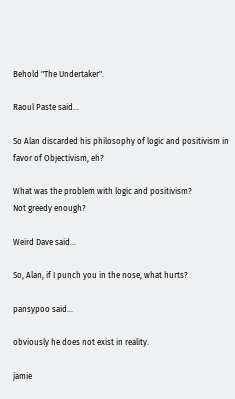Behold "The Undertaker".

Raoul Paste said...

So Alan discarded his philosophy of logic and positivism in favor of Objectivism, eh?

What was the problem with logic and positivism?
Not greedy enough?

Weird Dave said...

So, Alan, if I punch you in the nose, what hurts?

pansypoo said...

obviously he does not exist in reality.

jamie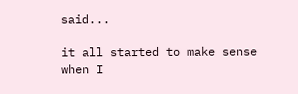said...

it all started to make sense when I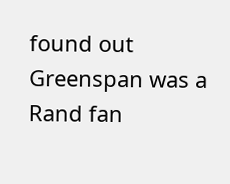found out Greenspan was a Rand fan